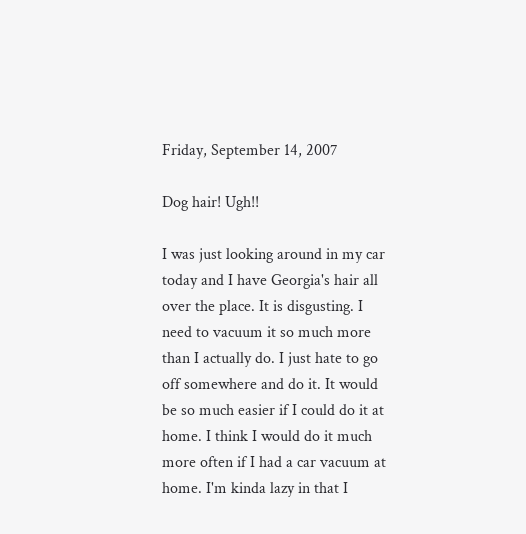Friday, September 14, 2007

Dog hair! Ugh!!

I was just looking around in my car today and I have Georgia's hair all over the place. It is disgusting. I need to vacuum it so much more than I actually do. I just hate to go off somewhere and do it. It would be so much easier if I could do it at home. I think I would do it much more often if I had a car vacuum at home. I'm kinda lazy in that I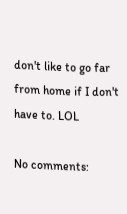don't like to go far from home if I don't have to. LOL

No comments: